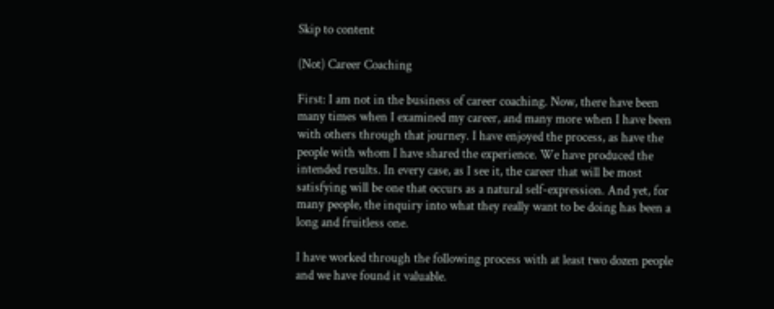Skip to content

(Not) Career Coaching

First: I am not in the business of career coaching. Now, there have been many times when I examined my career, and many more when I have been with others through that journey. I have enjoyed the process, as have the people with whom I have shared the experience. We have produced the intended results. In every case, as I see it, the career that will be most satisfying will be one that occurs as a natural self-expression. And yet, for many people, the inquiry into what they really want to be doing has been a long and fruitless one.

I have worked through the following process with at least two dozen people and we have found it valuable.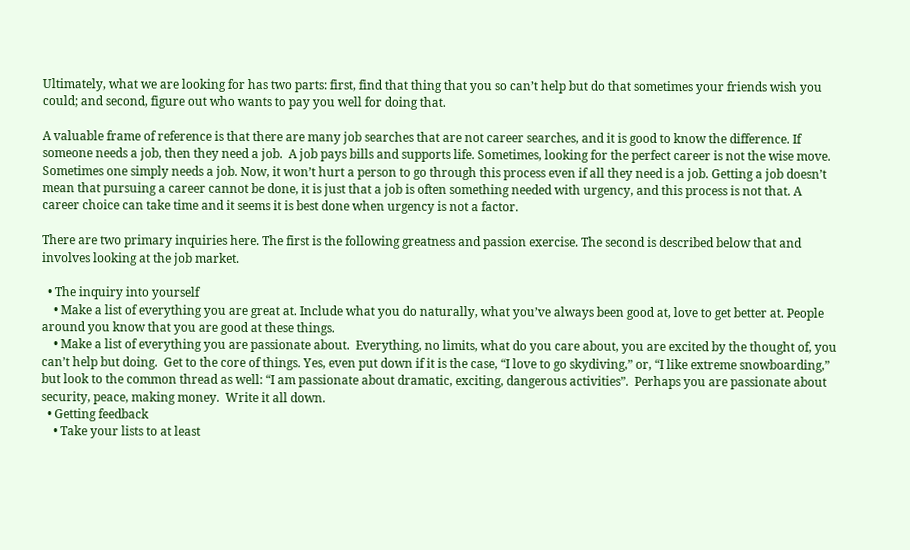Ultimately, what we are looking for has two parts: first, find that thing that you so can’t help but do that sometimes your friends wish you could; and second, figure out who wants to pay you well for doing that.

A valuable frame of reference is that there are many job searches that are not career searches, and it is good to know the difference. If someone needs a job, then they need a job.  A job pays bills and supports life. Sometimes, looking for the perfect career is not the wise move. Sometimes one simply needs a job. Now, it won’t hurt a person to go through this process even if all they need is a job. Getting a job doesn’t mean that pursuing a career cannot be done, it is just that a job is often something needed with urgency, and this process is not that. A career choice can take time and it seems it is best done when urgency is not a factor.

There are two primary inquiries here. The first is the following greatness and passion exercise. The second is described below that and involves looking at the job market.

  • The inquiry into yourself
    • Make a list of everything you are great at. Include what you do naturally, what you’ve always been good at, love to get better at. People around you know that you are good at these things.
    • Make a list of everything you are passionate about.  Everything, no limits, what do you care about, you are excited by the thought of, you can’t help but doing.  Get to the core of things. Yes, even put down if it is the case, “I love to go skydiving,” or, “I like extreme snowboarding,” but look to the common thread as well: “I am passionate about dramatic, exciting, dangerous activities”.  Perhaps you are passionate about security, peace, making money.  Write it all down.
  • Getting feedback
    • Take your lists to at least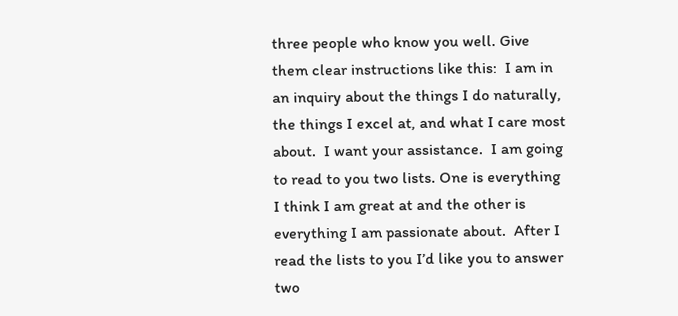three people who know you well. Give them clear instructions like this:  I am in an inquiry about the things I do naturally, the things I excel at, and what I care most about.  I want your assistance.  I am going to read to you two lists. One is everything I think I am great at and the other is everything I am passionate about.  After I read the lists to you I’d like you to answer two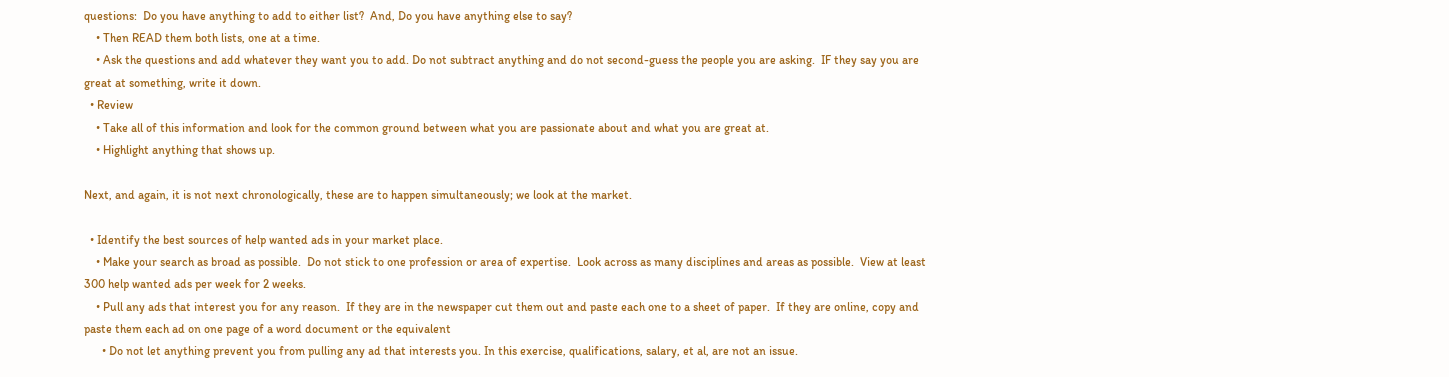questions:  Do you have anything to add to either list?  And, Do you have anything else to say?
    • Then READ them both lists, one at a time.
    • Ask the questions and add whatever they want you to add. Do not subtract anything and do not second-guess the people you are asking.  IF they say you are great at something, write it down.
  • Review
    • Take all of this information and look for the common ground between what you are passionate about and what you are great at.
    • Highlight anything that shows up.

Next, and again, it is not next chronologically, these are to happen simultaneously; we look at the market.

  • Identify the best sources of help wanted ads in your market place.
    • Make your search as broad as possible.  Do not stick to one profession or area of expertise.  Look across as many disciplines and areas as possible.  View at least 300 help wanted ads per week for 2 weeks.
    • Pull any ads that interest you for any reason.  If they are in the newspaper cut them out and paste each one to a sheet of paper.  If they are online, copy and paste them each ad on one page of a word document or the equivalent
      • Do not let anything prevent you from pulling any ad that interests you. In this exercise, qualifications, salary, et al, are not an issue.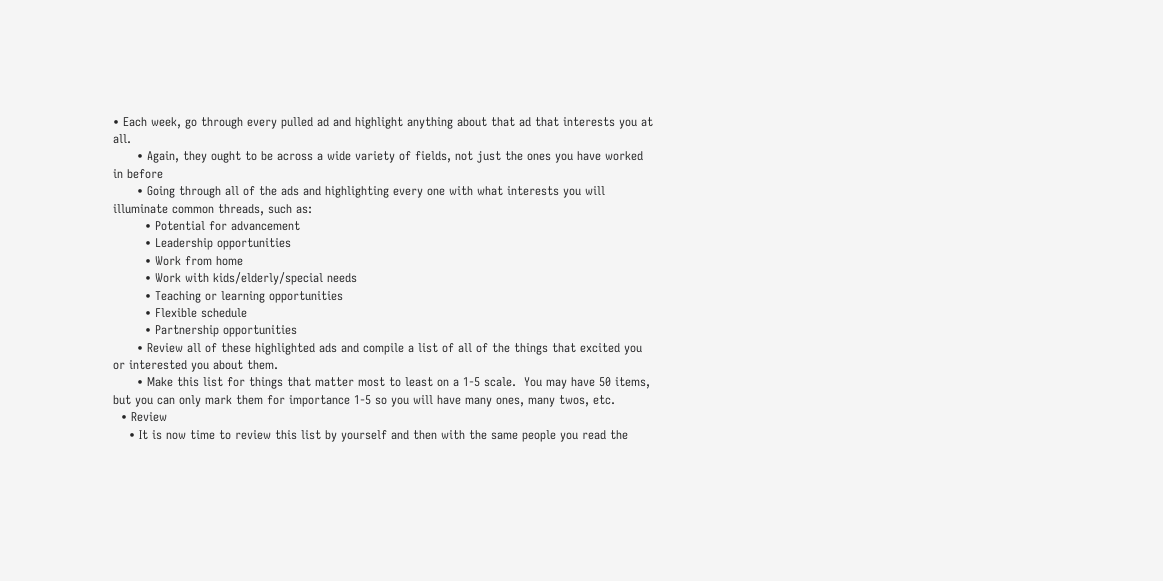• Each week, go through every pulled ad and highlight anything about that ad that interests you at all.
      • Again, they ought to be across a wide variety of fields, not just the ones you have worked in before
      • Going through all of the ads and highlighting every one with what interests you will illuminate common threads, such as:
        • Potential for advancement
        • Leadership opportunities
        • Work from home
        • Work with kids/elderly/special needs
        • Teaching or learning opportunities
        • Flexible schedule
        • Partnership opportunities
      • Review all of these highlighted ads and compile a list of all of the things that excited you or interested you about them.
      • Make this list for things that matter most to least on a 1-5 scale.  You may have 50 items, but you can only mark them for importance 1-5 so you will have many ones, many twos, etc.
  • Review
    • It is now time to review this list by yourself and then with the same people you read the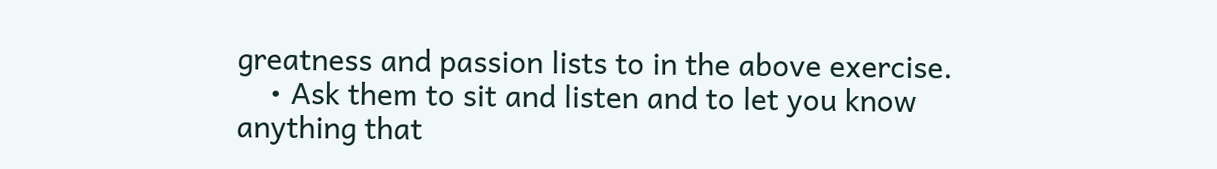greatness and passion lists to in the above exercise.
    • Ask them to sit and listen and to let you know anything that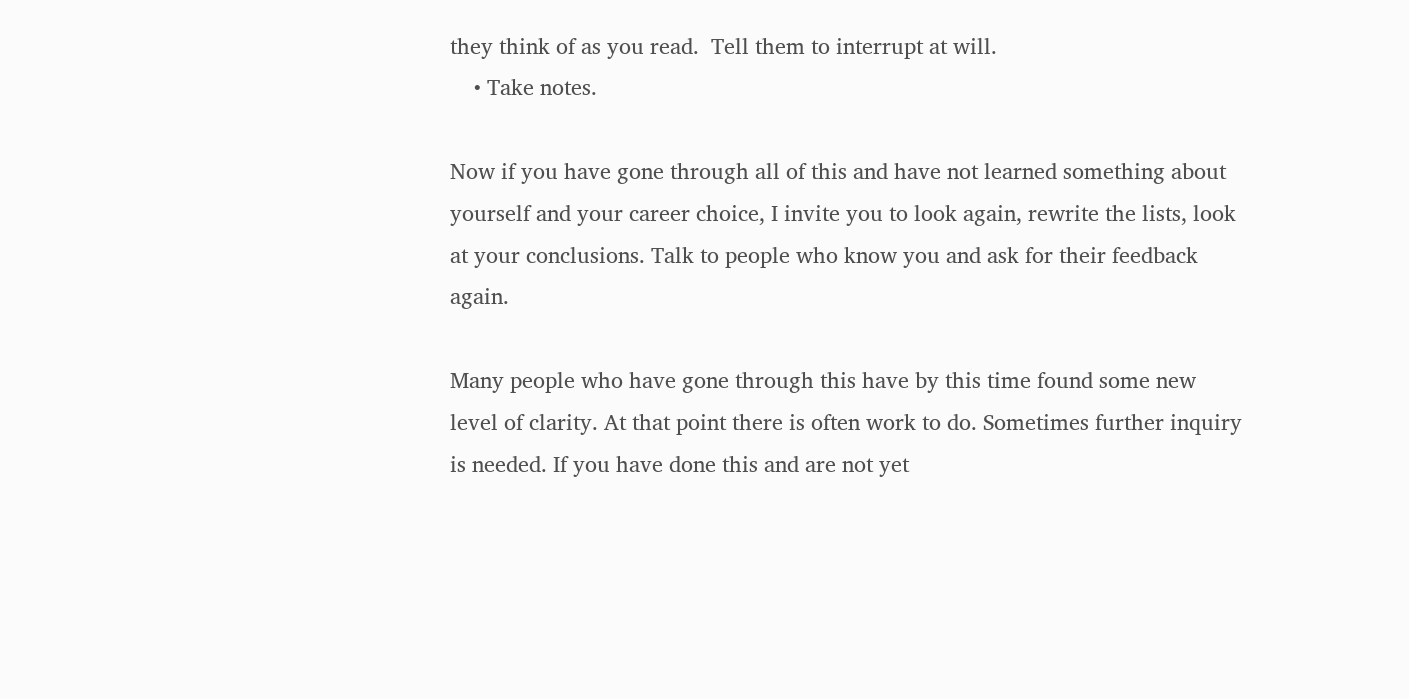they think of as you read.  Tell them to interrupt at will.
    • Take notes.

Now if you have gone through all of this and have not learned something about yourself and your career choice, I invite you to look again, rewrite the lists, look at your conclusions. Talk to people who know you and ask for their feedback again.

Many people who have gone through this have by this time found some new level of clarity. At that point there is often work to do. Sometimes further inquiry is needed. If you have done this and are not yet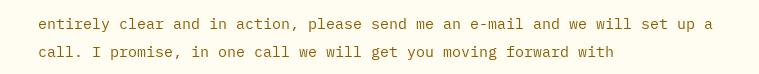entirely clear and in action, please send me an e-mail and we will set up a call. I promise, in one call we will get you moving forward with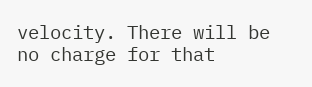velocity. There will be no charge for that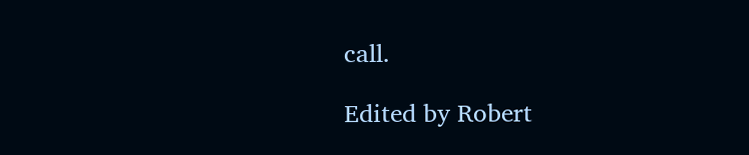call.

Edited by Robert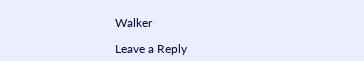Walker

Leave a Reply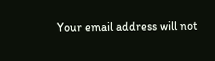Your email address will not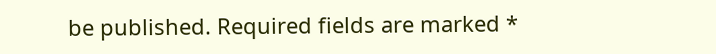be published. Required fields are marked *